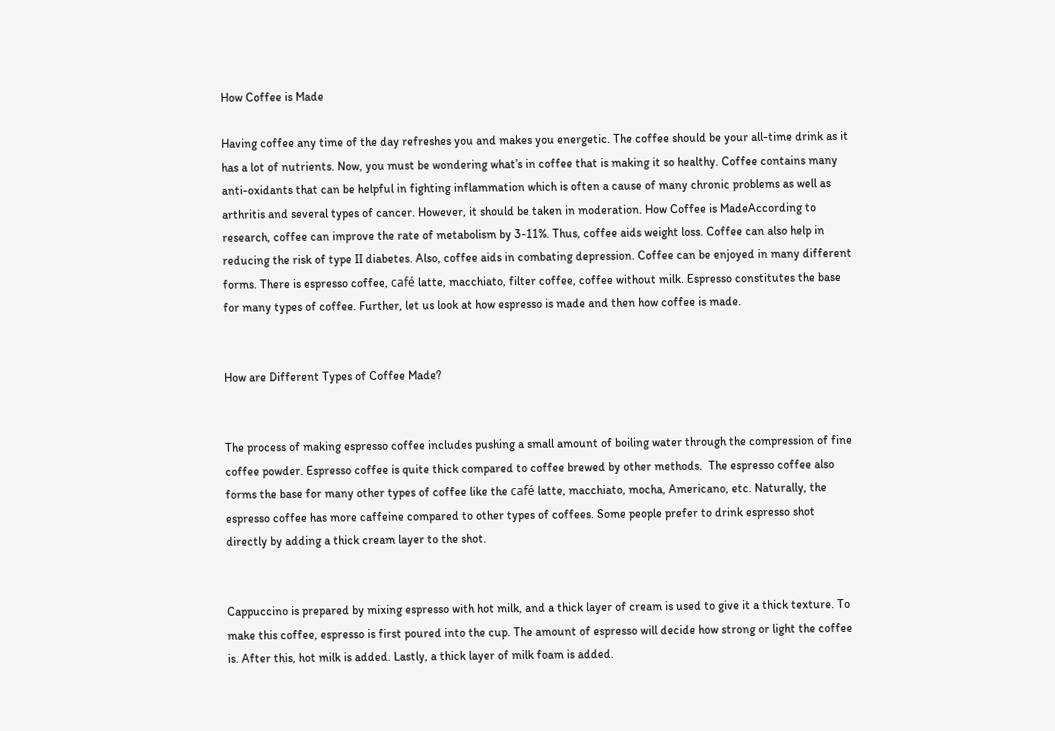How Coffee is Made

Having coffee any time of the day refreshes you and makes you energetic. The coffee should be your all-time drink as it has a lot of nutrients. Now, you must be wondering what’s in coffee that is making it so healthy. Coffee contains many anti-oxidants that can be helpful in fighting inflammation which is often a cause of many chronic problems as well as arthritis and several types of cancer. However, it should be taken in moderation. How Coffee is MadeAccording to research, coffee can improve the rate of metabolism by 3-11%. Thus, coffee aids weight loss. Coffee can also help in reducing the risk of type II diabetes. Also, coffee aids in combating depression. Coffee can be enjoyed in many different forms. There is espresso coffee, café latte, macchiato, filter coffee, coffee without milk. Espresso constitutes the base for many types of coffee. Further, let us look at how espresso is made and then how coffee is made.


How are Different Types of Coffee Made?


The process of making espresso coffee includes pushing a small amount of boiling water through the compression of fine coffee powder. Espresso coffee is quite thick compared to coffee brewed by other methods.  The espresso coffee also forms the base for many other types of coffee like the café latte, macchiato, mocha, Americano, etc. Naturally, the espresso coffee has more caffeine compared to other types of coffees. Some people prefer to drink espresso shot directly by adding a thick cream layer to the shot.


Cappuccino is prepared by mixing espresso with hot milk, and a thick layer of cream is used to give it a thick texture. To make this coffee, espresso is first poured into the cup. The amount of espresso will decide how strong or light the coffee is. After this, hot milk is added. Lastly, a thick layer of milk foam is added.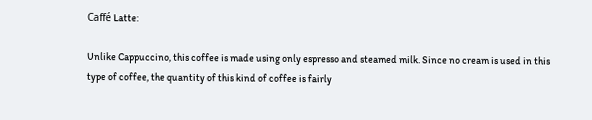Caffé Latte:

Unlike Cappuccino, this coffee is made using only espresso and steamed milk. Since no cream is used in this type of coffee, the quantity of this kind of coffee is fairly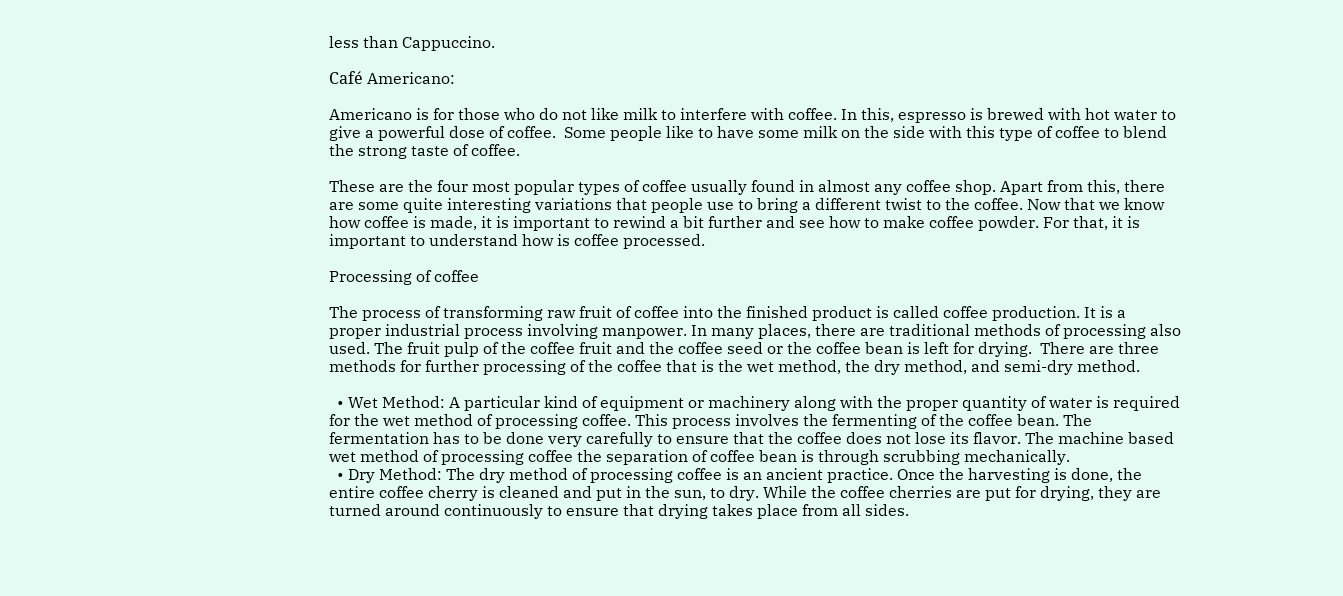less than Cappuccino.

Café Americano:

Americano is for those who do not like milk to interfere with coffee. In this, espresso is brewed with hot water to give a powerful dose of coffee.  Some people like to have some milk on the side with this type of coffee to blend the strong taste of coffee.

These are the four most popular types of coffee usually found in almost any coffee shop. Apart from this, there are some quite interesting variations that people use to bring a different twist to the coffee. Now that we know how coffee is made, it is important to rewind a bit further and see how to make coffee powder. For that, it is important to understand how is coffee processed.

Processing of coffee

The process of transforming raw fruit of coffee into the finished product is called coffee production. It is a proper industrial process involving manpower. In many places, there are traditional methods of processing also used. The fruit pulp of the coffee fruit and the coffee seed or the coffee bean is left for drying.  There are three methods for further processing of the coffee that is the wet method, the dry method, and semi-dry method.

  • Wet Method: A particular kind of equipment or machinery along with the proper quantity of water is required for the wet method of processing coffee. This process involves the fermenting of the coffee bean. The fermentation has to be done very carefully to ensure that the coffee does not lose its flavor. The machine based wet method of processing coffee the separation of coffee bean is through scrubbing mechanically.
  • Dry Method: The dry method of processing coffee is an ancient practice. Once the harvesting is done, the entire coffee cherry is cleaned and put in the sun, to dry. While the coffee cherries are put for drying, they are turned around continuously to ensure that drying takes place from all sides.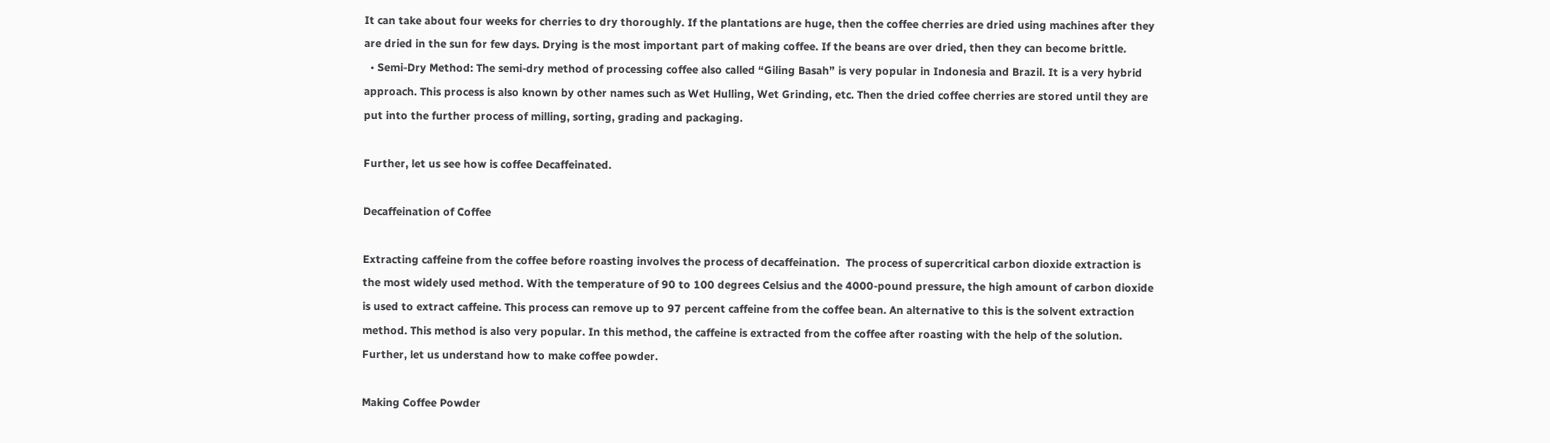It can take about four weeks for cherries to dry thoroughly. If the plantations are huge, then the coffee cherries are dried using machines after they are dried in the sun for few days. Drying is the most important part of making coffee. If the beans are over dried, then they can become brittle.
  • Semi-Dry Method: The semi-dry method of processing coffee also called “Giling Basah” is very popular in Indonesia and Brazil. It is a very hybrid approach. This process is also known by other names such as Wet Hulling, Wet Grinding, etc. Then the dried coffee cherries are stored until they are put into the further process of milling, sorting, grading and packaging.

Further, let us see how is coffee Decaffeinated.

Decaffeination of Coffee

Extracting caffeine from the coffee before roasting involves the process of decaffeination.  The process of supercritical carbon dioxide extraction is the most widely used method. With the temperature of 90 to 100 degrees Celsius and the 4000-pound pressure, the high amount of carbon dioxide is used to extract caffeine. This process can remove up to 97 percent caffeine from the coffee bean. An alternative to this is the solvent extraction method. This method is also very popular. In this method, the caffeine is extracted from the coffee after roasting with the help of the solution. Further, let us understand how to make coffee powder.

Making Coffee Powder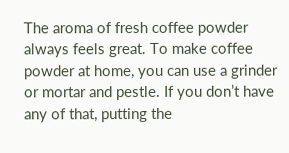The aroma of fresh coffee powder always feels great. To make coffee powder at home, you can use a grinder or mortar and pestle. If you don’t have any of that, putting the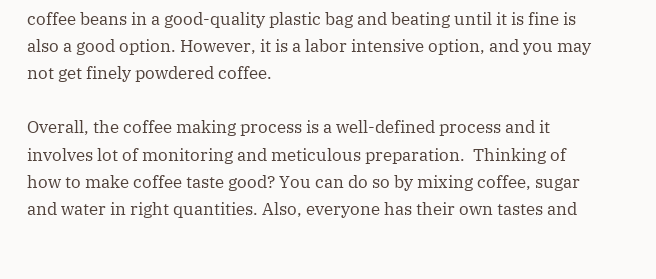coffee beans in a good-quality plastic bag and beating until it is fine is also a good option. However, it is a labor intensive option, and you may not get finely powdered coffee.

Overall, the coffee making process is a well-defined process and it involves lot of monitoring and meticulous preparation.  Thinking of how to make coffee taste good? You can do so by mixing coffee, sugar and water in right quantities. Also, everyone has their own tastes and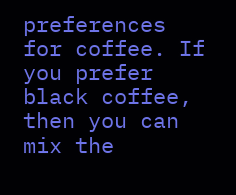preferences for coffee. If you prefer black coffee, then you can mix the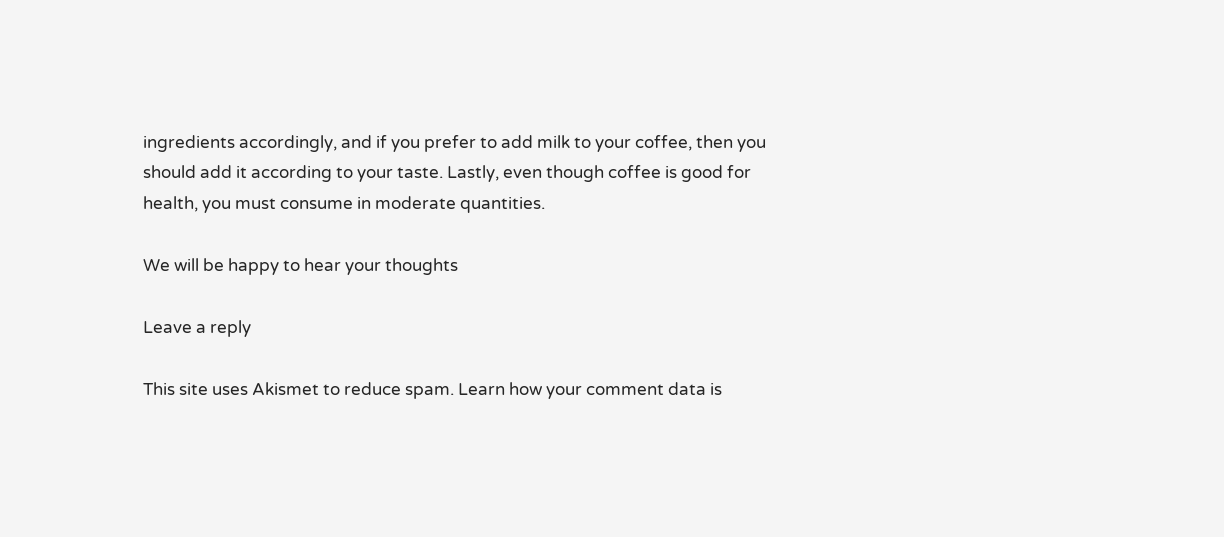ingredients accordingly, and if you prefer to add milk to your coffee, then you should add it according to your taste. Lastly, even though coffee is good for health, you must consume in moderate quantities.

We will be happy to hear your thoughts

Leave a reply

This site uses Akismet to reduce spam. Learn how your comment data is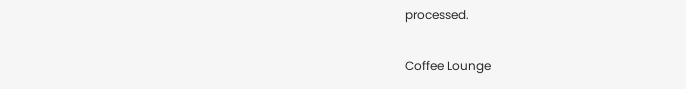processed.

Coffee Lounge